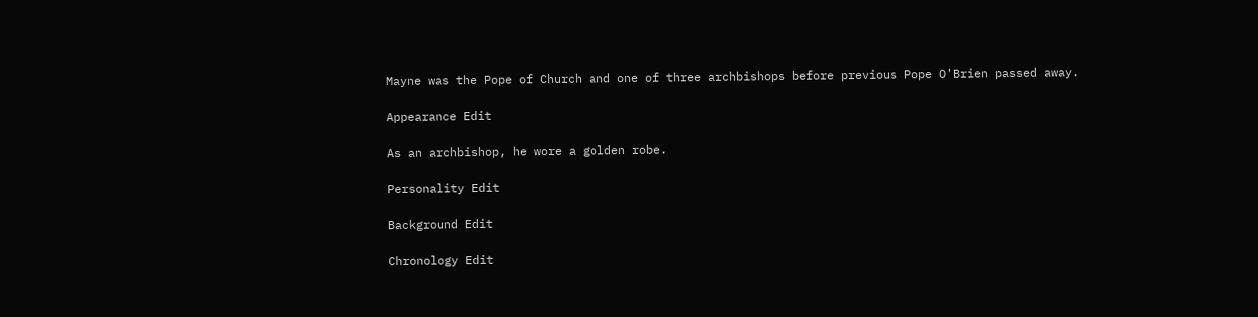Mayne was the Pope of Church and one of three archbishops before previous Pope O'Brien passed away.

Appearance Edit

As an archbishop, he wore a golden robe.

Personality Edit

Background Edit

Chronology Edit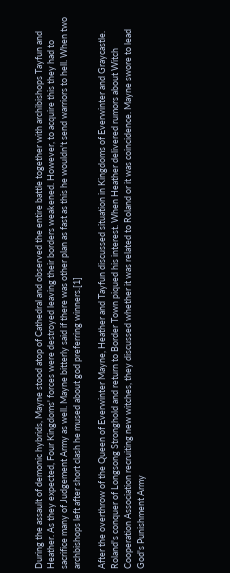During the assault of demonic hybrids, Mayne stood atop of Cathedral and observed the entire battle together with archibishops Tayfun and Heather. As they expected, Four Kingdoms' forces were destroyed leaving their borders weakened. However, to acquire this they had to sacrifice many of Judgement Army as well. Mayne bitterly said if there was other plan as fast as this he wouldn't send warriors to hell. When two archbishops left after short clash he mused about god preferring winners.[1]

After the overthrow of the Queen of Everwinter Mayne, Heather and Tayfun discussed situation in Kingdoms of Everwinter and Graycastle. Roland's conquer of Longsong Stronghold and return to Border Town piqued his interest. When Heather delivered rumors about Witch Cooperation Association recruiting new witches, they discussed whether it was related to Roland or it was coincidence. Mayne swore to lead God's Punishment Army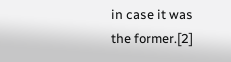in case it was the former.[2]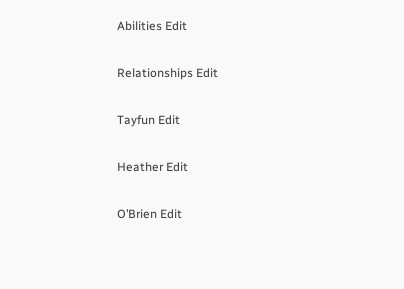Abilities Edit

Relationships Edit

Tayfun Edit

Heather Edit

O’Brien Edit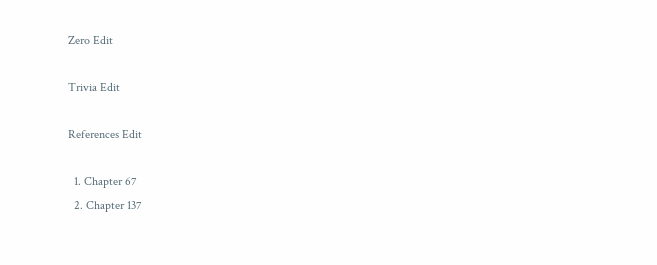Zero Edit

Trivia Edit

References Edit

  1. Chapter 67
  2. Chapter 137